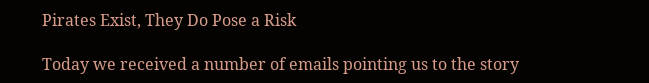Pirates Exist, They Do Pose a Risk

Today we received a number of emails pointing us to the story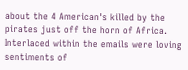about the 4 American's killed by the pirates just off the horn of Africa.  Interlaced within the emails were loving sentiments of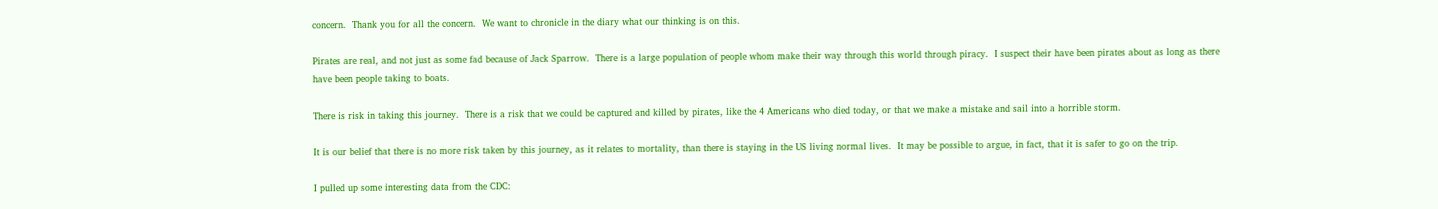concern.  Thank you for all the concern.  We want to chronicle in the diary what our thinking is on this.

Pirates are real, and not just as some fad because of Jack Sparrow.  There is a large population of people whom make their way through this world through piracy.  I suspect their have been pirates about as long as there have been people taking to boats.

There is risk in taking this journey.  There is a risk that we could be captured and killed by pirates, like the 4 Americans who died today, or that we make a mistake and sail into a horrible storm.

It is our belief that there is no more risk taken by this journey, as it relates to mortality, than there is staying in the US living normal lives.  It may be possible to argue, in fact, that it is safer to go on the trip.

I pulled up some interesting data from the CDC: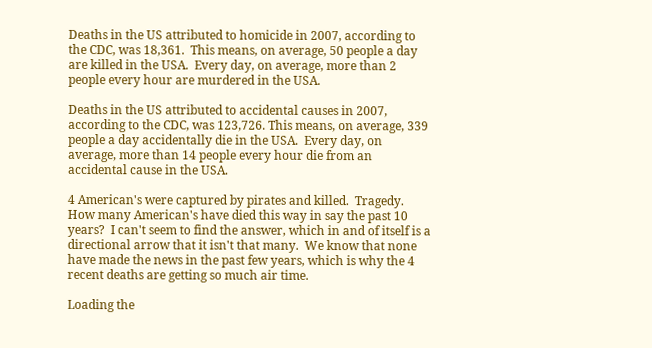Deaths in the US attributed to homicide in 2007, according to the CDC, was 18,361.  This means, on average, 50 people a day are killed in the USA.  Every day, on average, more than 2 people every hour are murdered in the USA.

Deaths in the US attributed to accidental causes in 2007, according to the CDC, was 123,726. This means, on average, 339 people a day accidentally die in the USA.  Every day, on average, more than 14 people every hour die from an accidental cause in the USA.

4 American's were captured by pirates and killed.  Tragedy. How many American's have died this way in say the past 10 years?  I can't seem to find the answer, which in and of itself is a directional arrow that it isn't that many.  We know that none have made the news in the past few years, which is why the 4 recent deaths are getting so much air time.

Loading the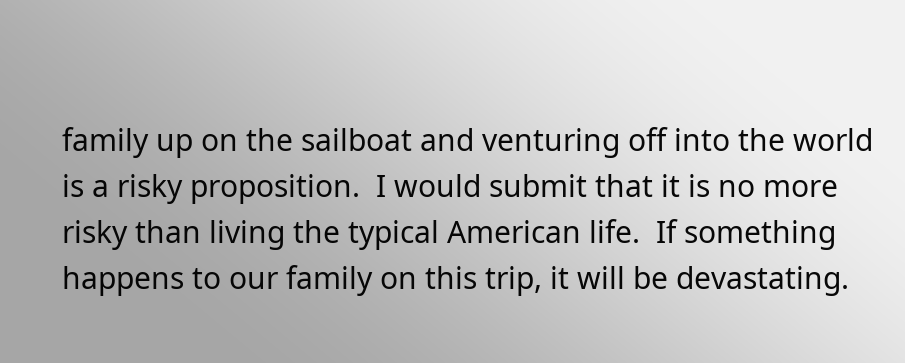family up on the sailboat and venturing off into the world is a risky proposition.  I would submit that it is no more risky than living the typical American life.  If something happens to our family on this trip, it will be devastating.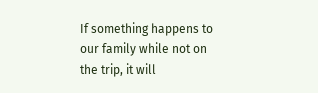If something happens to our family while not on the trip, it will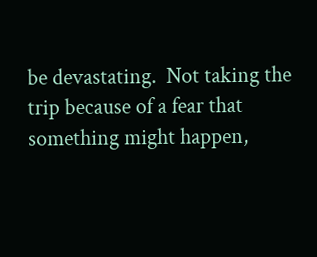be devastating.  Not taking the trip because of a fear that something might happen,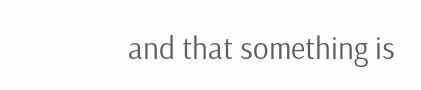and that something is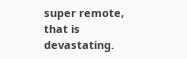super remote, that is devastating.